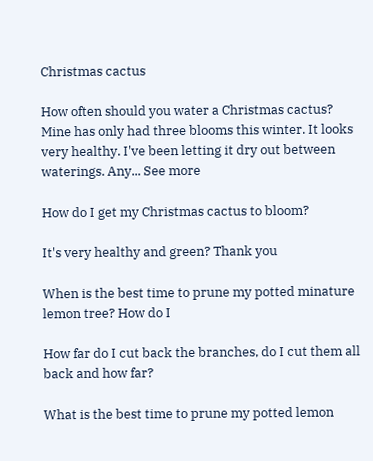Christmas cactus

How often should you water a Christmas cactus? Mine has only had three blooms this winter. It looks very healthy. I've been letting it dry out between waterings. Any... See more

How do I get my Christmas cactus to bloom?

It's very healthy and green? Thank you

When is the best time to prune my potted minature lemon tree? How do I

How far do I cut back the branches, do I cut them all back and how far?

What is the best time to prune my potted lemon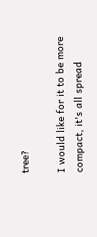tree?

I would like for it to be more compact, it's all spread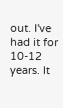out. I've had it for 10-12 years. It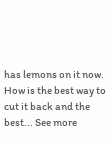has lemons on it now. How is the best way to cut it back and the best... See more